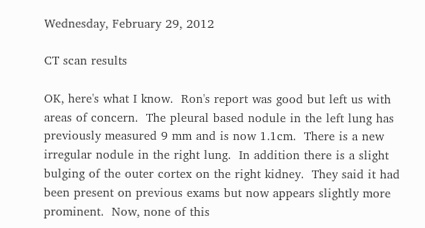Wednesday, February 29, 2012

CT scan results

OK, here's what I know.  Ron's report was good but left us with areas of concern.  The pleural based nodule in the left lung has previously measured 9 mm and is now 1.1cm.  There is a new irregular nodule in the right lung.  In addition there is a slight bulging of the outer cortex on the right kidney.  They said it had been present on previous exams but now appears slightly more prominent.  Now, none of this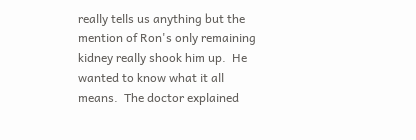really tells us anything but the mention of Ron's only remaining kidney really shook him up.  He wanted to know what it all means.  The doctor explained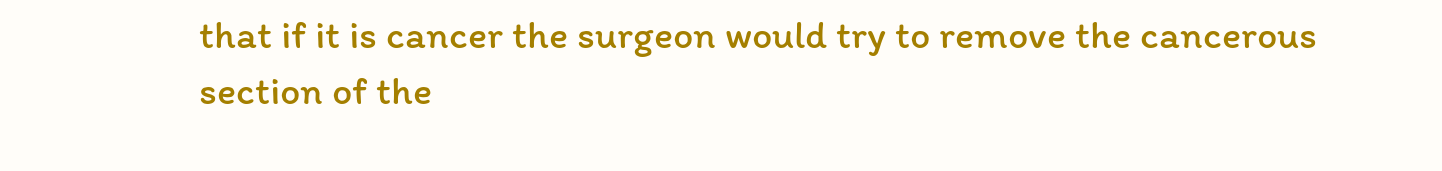that if it is cancer the surgeon would try to remove the cancerous section of the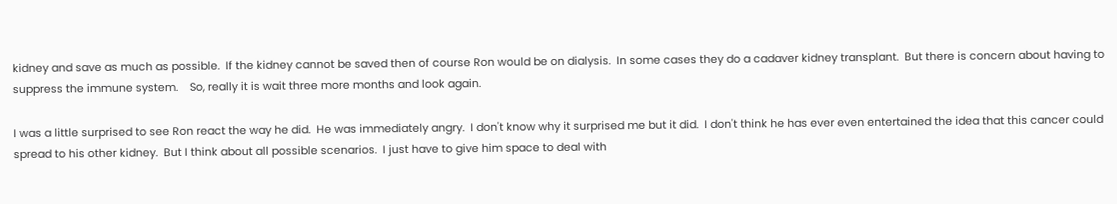kidney and save as much as possible.  If the kidney cannot be saved then of course Ron would be on dialysis.  In some cases they do a cadaver kidney transplant.  But there is concern about having to suppress the immune system.    So, really it is wait three more months and look again.

I was a little surprised to see Ron react the way he did.  He was immediately angry.  I don't know why it surprised me but it did.  I don't think he has ever even entertained the idea that this cancer could spread to his other kidney.  But I think about all possible scenarios.  I just have to give him space to deal with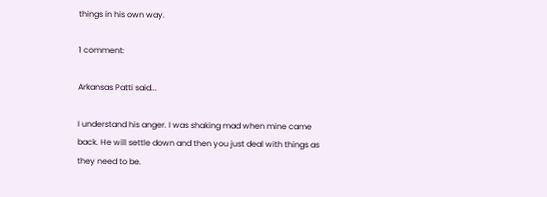things in his own way.

1 comment:

Arkansas Patti said...

I understand his anger. I was shaking mad when mine came back. He will settle down and then you just deal with things as they need to be.